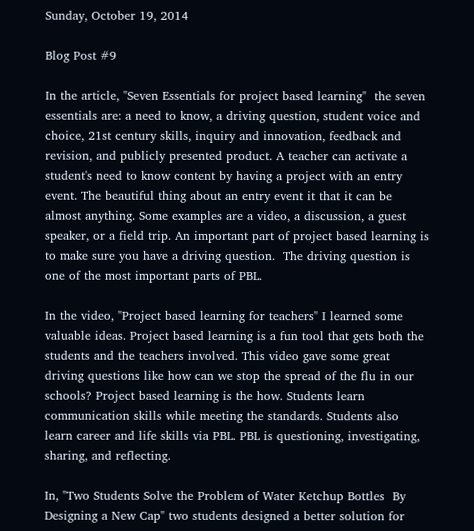Sunday, October 19, 2014

Blog Post #9

In the article, "Seven Essentials for project based learning"  the seven essentials are: a need to know, a driving question, student voice and choice, 21st century skills, inquiry and innovation, feedback and revision, and publicly presented product. A teacher can activate a student's need to know content by having a project with an entry event. The beautiful thing about an entry event it that it can be almost anything. Some examples are a video, a discussion, a guest speaker, or a field trip. An important part of project based learning is to make sure you have a driving question.  The driving question is one of the most important parts of PBL.

In the video, "Project based learning for teachers" I learned some valuable ideas. Project based learning is a fun tool that gets both the students and the teachers involved. This video gave some great driving questions like how can we stop the spread of the flu in our schools? Project based learning is the how. Students learn communication skills while meeting the standards. Students also learn career and life skills via PBL. PBL is questioning, investigating, sharing, and reflecting.

In, "Two Students Solve the Problem of Water Ketchup Bottles  By Designing a New Cap" two students designed a better solution for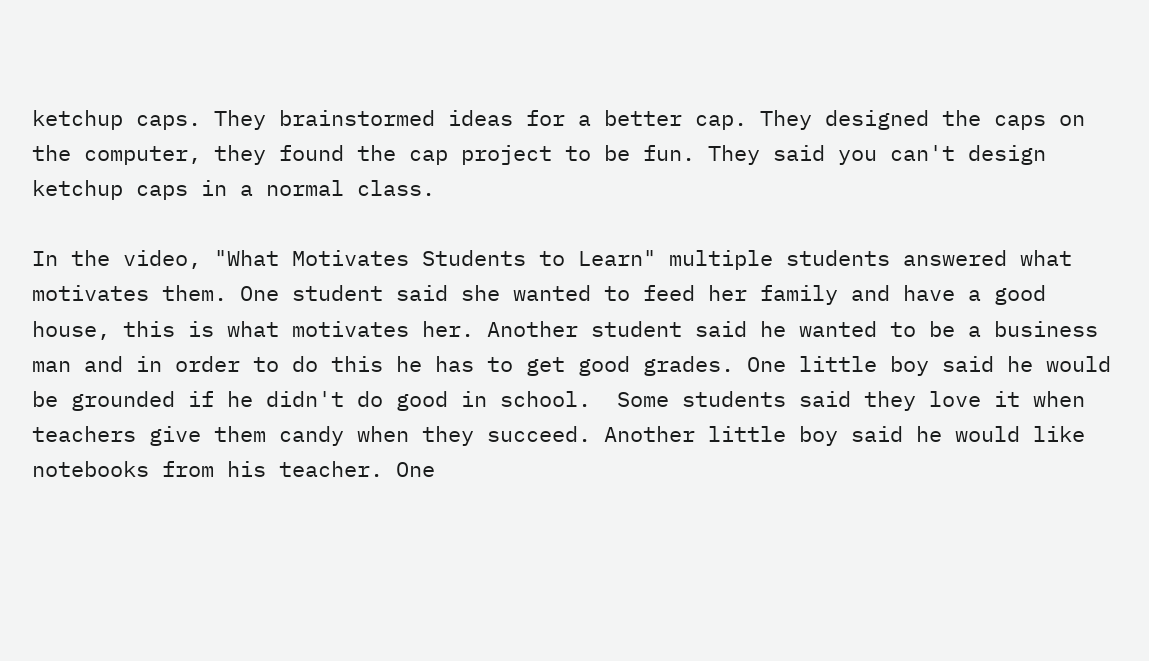ketchup caps. They brainstormed ideas for a better cap. They designed the caps on the computer, they found the cap project to be fun. They said you can't design ketchup caps in a normal class.

In the video, "What Motivates Students to Learn" multiple students answered what motivates them. One student said she wanted to feed her family and have a good house, this is what motivates her. Another student said he wanted to be a business man and in order to do this he has to get good grades. One little boy said he would be grounded if he didn't do good in school.  Some students said they love it when teachers give them candy when they succeed. Another little boy said he would like notebooks from his teacher. One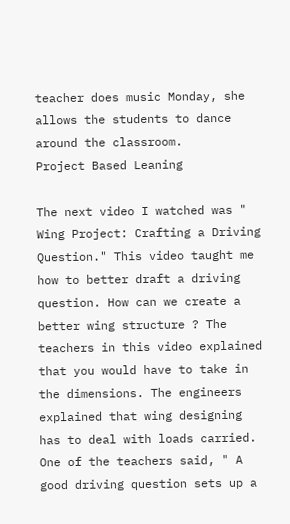teacher does music Monday, she allows the students to dance around the classroom.
Project Based Leaning

The next video I watched was " Wing Project: Crafting a Driving Question." This video taught me how to better draft a driving question. How can we create a better wing structure ? The teachers in this video explained that you would have to take in the dimensions. The engineers explained that wing designing has to deal with loads carried. One of the teachers said, " A good driving question sets up a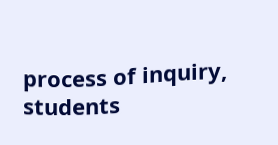process of inquiry, students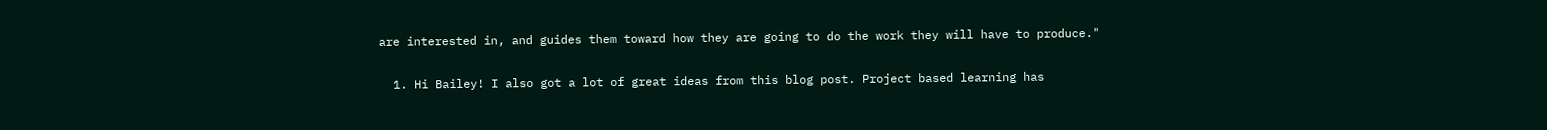are interested in, and guides them toward how they are going to do the work they will have to produce."


  1. Hi Bailey! I also got a lot of great ideas from this blog post. Project based learning has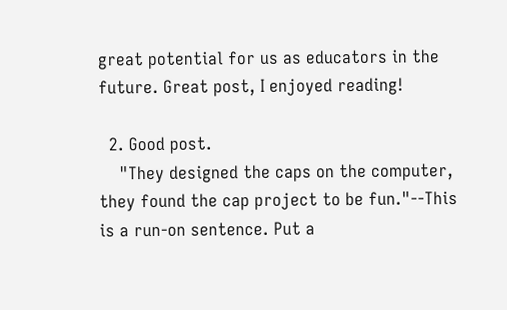great potential for us as educators in the future. Great post, I enjoyed reading!

  2. Good post.
    "They designed the caps on the computer, they found the cap project to be fun."--This is a run-on sentence. Put a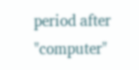period after "computer"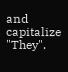and capitalize "They".